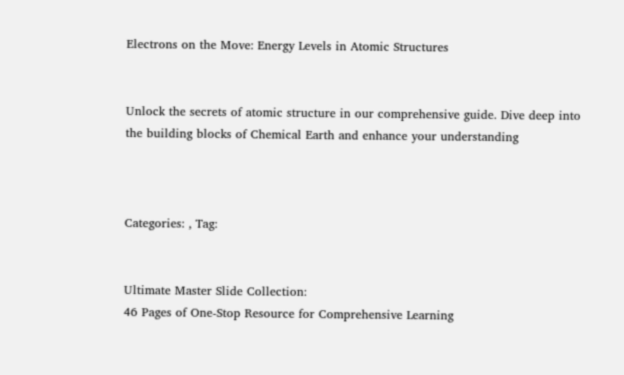Electrons on the Move: Energy Levels in Atomic Structures


Unlock the secrets of atomic structure in our comprehensive guide. Dive deep into the building blocks of Chemical Earth and enhance your understanding



Categories: , Tag:


Ultimate Master Slide Collection:
46 Pages of One-Stop Resource for Comprehensive Learning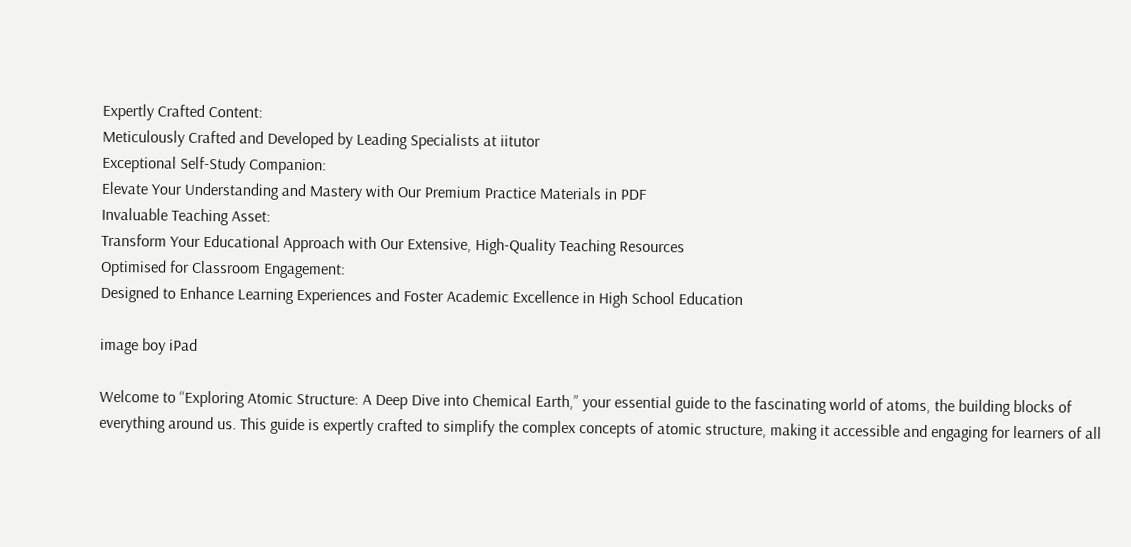Expertly Crafted Content:
Meticulously Crafted and Developed by Leading Specialists at iitutor
Exceptional Self-Study Companion:
Elevate Your Understanding and Mastery with Our Premium Practice Materials in PDF
Invaluable Teaching Asset:
Transform Your Educational Approach with Our Extensive, High-Quality Teaching Resources
Optimised for Classroom Engagement:
Designed to Enhance Learning Experiences and Foster Academic Excellence in High School Education

image boy iPad

Welcome to “Exploring Atomic Structure: A Deep Dive into Chemical Earth,” your essential guide to the fascinating world of atoms, the building blocks of everything around us. This guide is expertly crafted to simplify the complex concepts of atomic structure, making it accessible and engaging for learners of all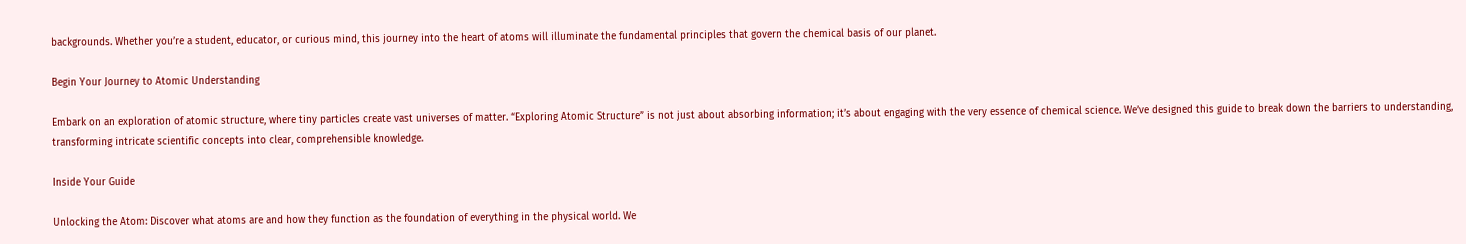backgrounds. Whether you’re a student, educator, or curious mind, this journey into the heart of atoms will illuminate the fundamental principles that govern the chemical basis of our planet.

Begin Your Journey to Atomic Understanding

Embark on an exploration of atomic structure, where tiny particles create vast universes of matter. “Exploring Atomic Structure” is not just about absorbing information; it’s about engaging with the very essence of chemical science. We’ve designed this guide to break down the barriers to understanding, transforming intricate scientific concepts into clear, comprehensible knowledge.

Inside Your Guide

Unlocking the Atom: Discover what atoms are and how they function as the foundation of everything in the physical world. We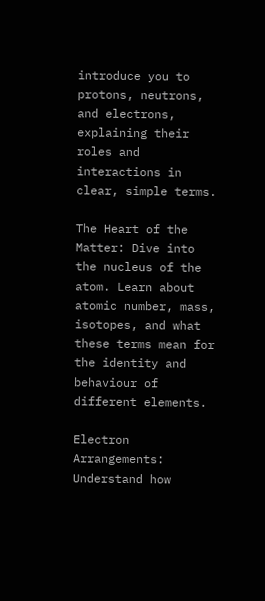introduce you to protons, neutrons, and electrons, explaining their roles and interactions in clear, simple terms.

The Heart of the Matter: Dive into the nucleus of the atom. Learn about atomic number, mass, isotopes, and what these terms mean for the identity and behaviour of different elements.

Electron Arrangements: Understand how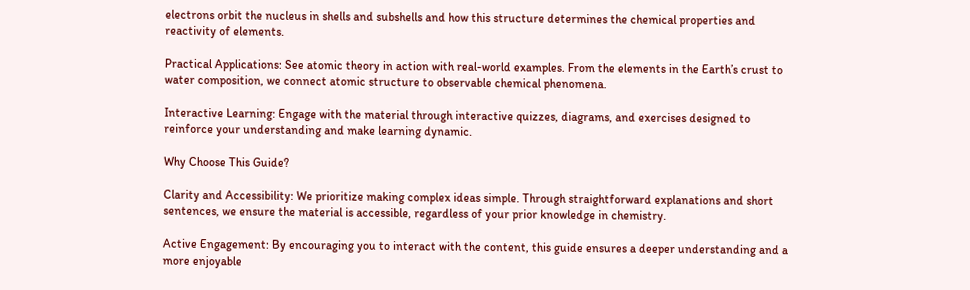electrons orbit the nucleus in shells and subshells and how this structure determines the chemical properties and reactivity of elements.

Practical Applications: See atomic theory in action with real-world examples. From the elements in the Earth’s crust to water composition, we connect atomic structure to observable chemical phenomena.

Interactive Learning: Engage with the material through interactive quizzes, diagrams, and exercises designed to reinforce your understanding and make learning dynamic.

Why Choose This Guide?

Clarity and Accessibility: We prioritize making complex ideas simple. Through straightforward explanations and short sentences, we ensure the material is accessible, regardless of your prior knowledge in chemistry.

Active Engagement: By encouraging you to interact with the content, this guide ensures a deeper understanding and a more enjoyable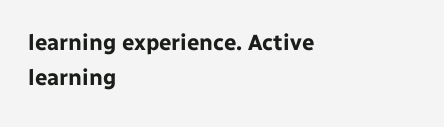learning experience. Active learning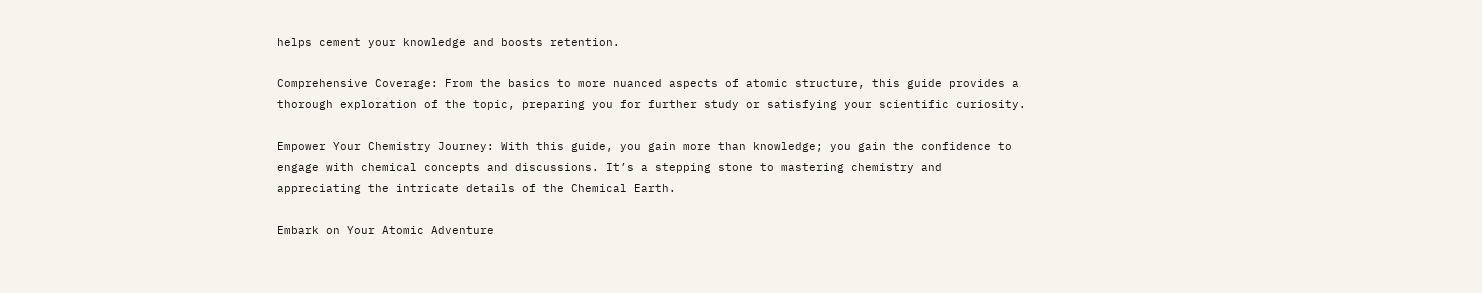helps cement your knowledge and boosts retention.

Comprehensive Coverage: From the basics to more nuanced aspects of atomic structure, this guide provides a thorough exploration of the topic, preparing you for further study or satisfying your scientific curiosity.

Empower Your Chemistry Journey: With this guide, you gain more than knowledge; you gain the confidence to engage with chemical concepts and discussions. It’s a stepping stone to mastering chemistry and appreciating the intricate details of the Chemical Earth.

Embark on Your Atomic Adventure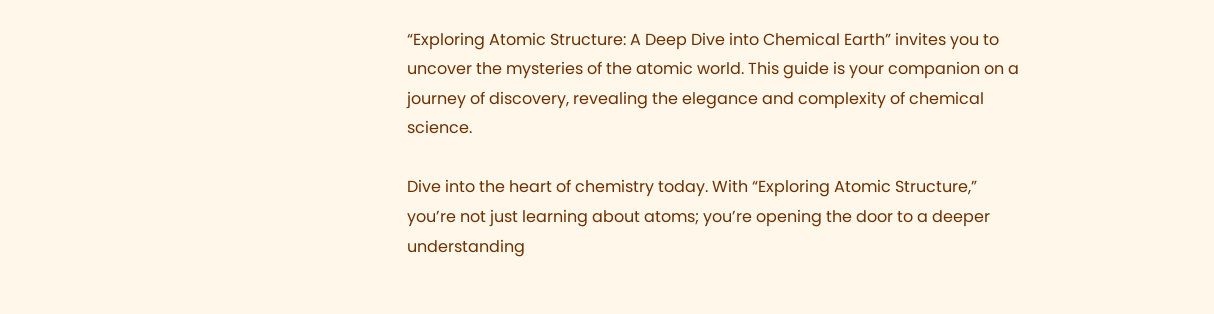“Exploring Atomic Structure: A Deep Dive into Chemical Earth” invites you to uncover the mysteries of the atomic world. This guide is your companion on a journey of discovery, revealing the elegance and complexity of chemical science.

Dive into the heart of chemistry today. With “Exploring Atomic Structure,” you’re not just learning about atoms; you’re opening the door to a deeper understanding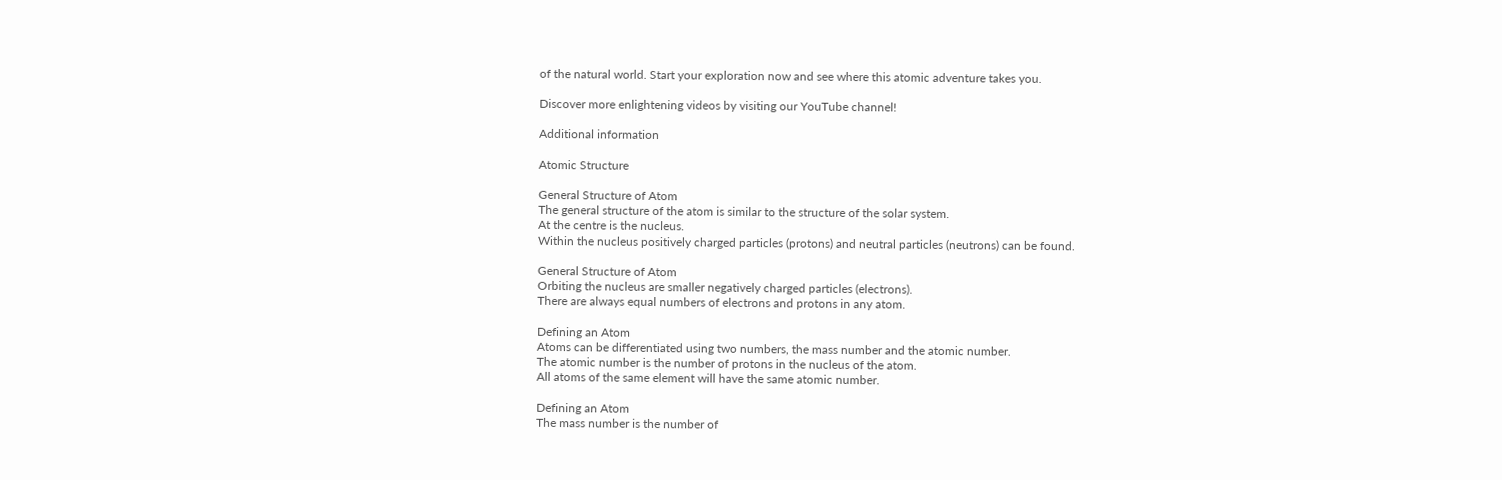of the natural world. Start your exploration now and see where this atomic adventure takes you.

Discover more enlightening videos by visiting our YouTube channel!

Additional information

Atomic Structure

General Structure of Atom
The general structure of the atom is similar to the structure of the solar system.
At the centre is the nucleus.
Within the nucleus positively charged particles (protons) and neutral particles (neutrons) can be found.

General Structure of Atom
Orbiting the nucleus are smaller negatively charged particles (electrons).
There are always equal numbers of electrons and protons in any atom.

Defining an Atom
Atoms can be differentiated using two numbers, the mass number and the atomic number.
The atomic number is the number of protons in the nucleus of the atom.
All atoms of the same element will have the same atomic number.

Defining an Atom
The mass number is the number of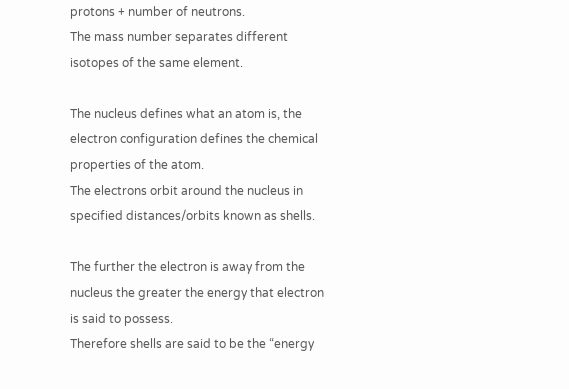protons + number of neutrons.
The mass number separates different isotopes of the same element.

The nucleus defines what an atom is, the electron configuration defines the chemical properties of the atom.
The electrons orbit around the nucleus in specified distances/orbits known as shells.

The further the electron is away from the nucleus the greater the energy that electron is said to possess.
Therefore shells are said to be the “energy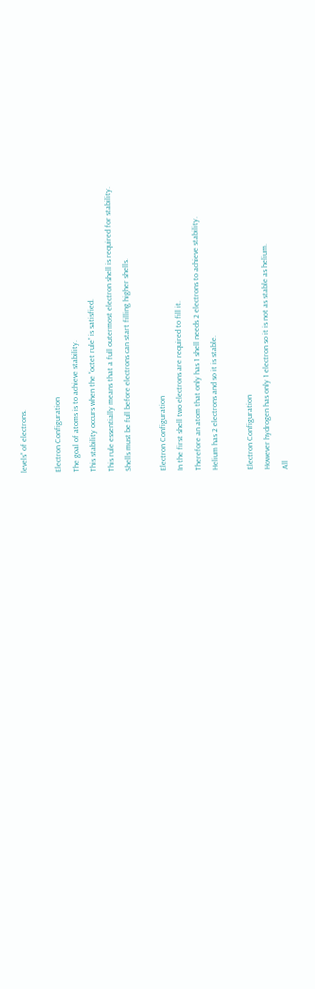levels” of electrons.

Electron Configuration
The goal of atoms is to achieve stability.
This stability occurs when the “octet rule” is satisfied.
This rule essentially means that a full outermost electron shell is required for stability.
Shells must be full before electrons can start filling higher shells.

Electron Configuration
In the first shell two electrons are required to fill it.
Therefore an atom that only has 1 shell needs 2 electrons to achieve stability.
Helium has 2 electrons and so it is stable.

Electron Configuration
However hydrogen has only 1 electron so it is not as stable as helium.
All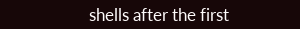shells after the first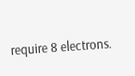require 8 electrons.